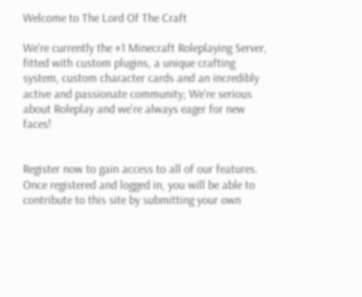Welcome to The Lord Of The Craft

We're currently the #1 Minecraft Roleplaying Server, fitted with custom plugins, a unique crafting system, custom character cards and an incredibly active and passionate community; We're serious about Roleplay and we're always eager for new faces!


Register now to gain access to all of our features. Once registered and logged in, you will be able to contribute to this site by submitting your own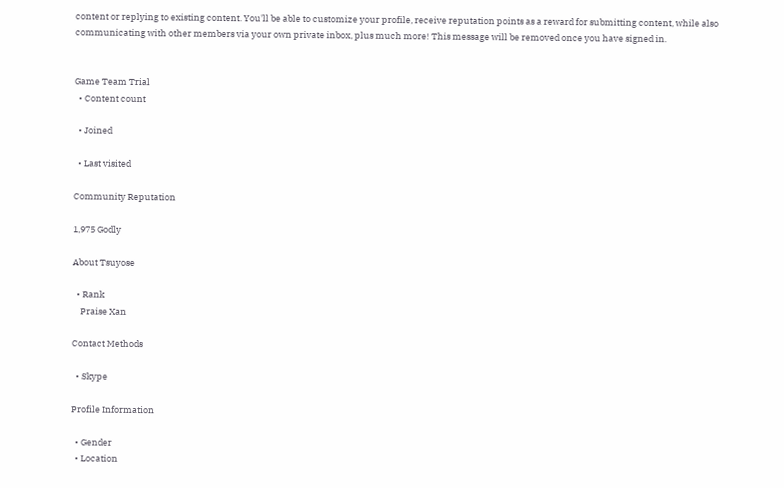content or replying to existing content. You'll be able to customize your profile, receive reputation points as a reward for submitting content, while also communicating with other members via your own private inbox, plus much more! This message will be removed once you have signed in.


Game Team Trial
  • Content count

  • Joined

  • Last visited

Community Reputation

1,975 Godly

About Tsuyose

  • Rank
    Praise Xan

Contact Methods

  • Skype

Profile Information

  • Gender
  • Location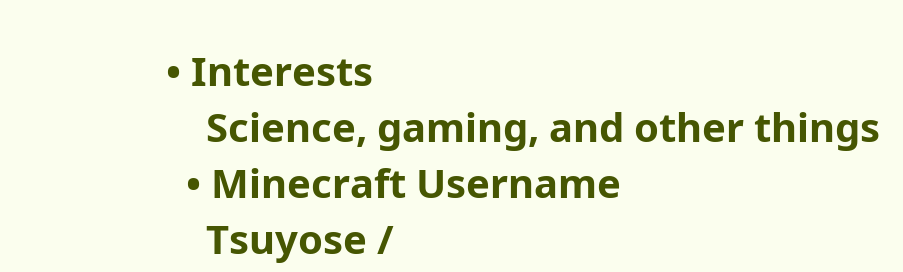• Interests
    Science, gaming, and other things
  • Minecraft Username
    Tsuyose /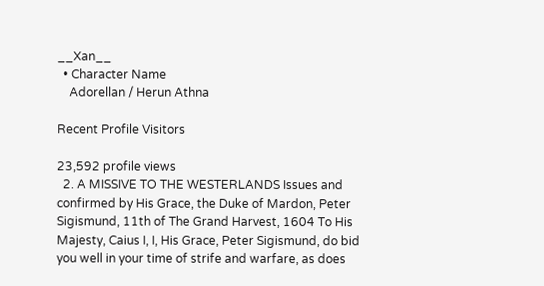__Xan__
  • Character Name
    Adorellan / Herun Athna

Recent Profile Visitors

23,592 profile views
  2. A MISSIVE TO THE WESTERLANDS Issues and confirmed by His Grace, the Duke of Mardon, Peter Sigismund, 11th of The Grand Harvest, 1604 To His Majesty, Caius I, I, His Grace, Peter Sigismund, do bid you well in your time of strife and warfare, as does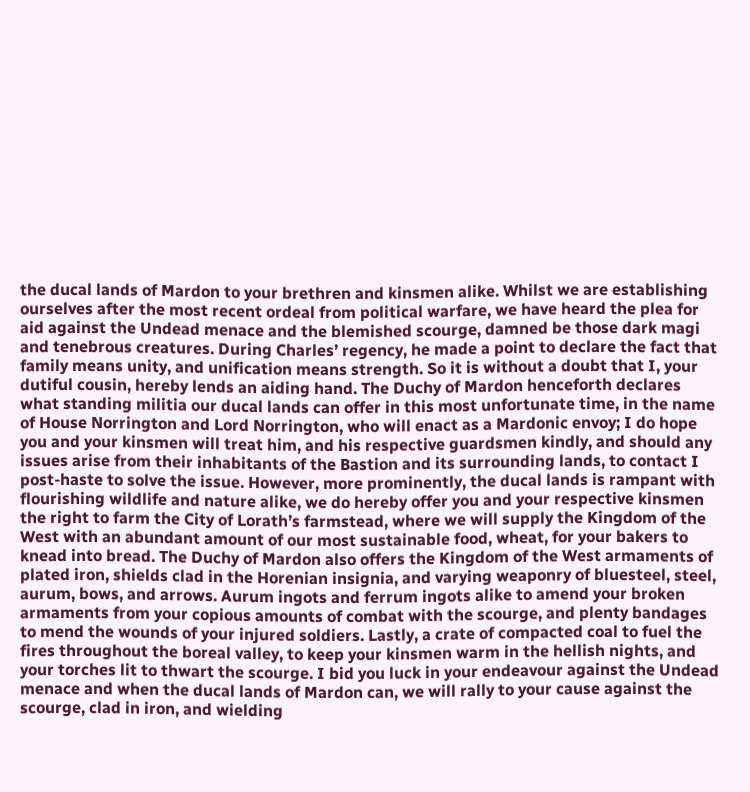the ducal lands of Mardon to your brethren and kinsmen alike. Whilst we are establishing ourselves after the most recent ordeal from political warfare, we have heard the plea for aid against the Undead menace and the blemished scourge, damned be those dark magi and tenebrous creatures. During Charles’ regency, he made a point to declare the fact that family means unity, and unification means strength. So it is without a doubt that I, your dutiful cousin, hereby lends an aiding hand. The Duchy of Mardon henceforth declares what standing militia our ducal lands can offer in this most unfortunate time, in the name of House Norrington and Lord Norrington, who will enact as a Mardonic envoy; I do hope you and your kinsmen will treat him, and his respective guardsmen kindly, and should any issues arise from their inhabitants of the Bastion and its surrounding lands, to contact I post-haste to solve the issue. However, more prominently, the ducal lands is rampant with flourishing wildlife and nature alike, we do hereby offer you and your respective kinsmen the right to farm the City of Lorath’s farmstead, where we will supply the Kingdom of the West with an abundant amount of our most sustainable food, wheat, for your bakers to knead into bread. The Duchy of Mardon also offers the Kingdom of the West armaments of plated iron, shields clad in the Horenian insignia, and varying weaponry of bluesteel, steel, aurum, bows, and arrows. Aurum ingots and ferrum ingots alike to amend your broken armaments from your copious amounts of combat with the scourge, and plenty bandages to mend the wounds of your injured soldiers. Lastly, a crate of compacted coal to fuel the fires throughout the boreal valley, to keep your kinsmen warm in the hellish nights, and your torches lit to thwart the scourge. I bid you luck in your endeavour against the Undead menace and when the ducal lands of Mardon can, we will rally to your cause against the scourge, clad in iron, and wielding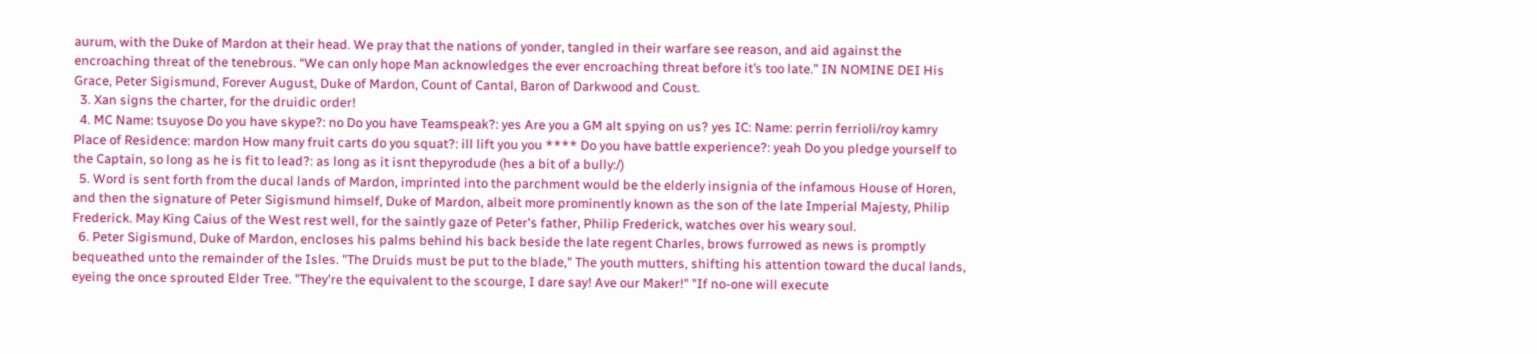aurum, with the Duke of Mardon at their head. We pray that the nations of yonder, tangled in their warfare see reason, and aid against the encroaching threat of the tenebrous. “We can only hope Man acknowledges the ever encroaching threat before it’s too late.” IN NOMINE DEI His Grace, Peter Sigismund, Forever August, Duke of Mardon, Count of Cantal, Baron of Darkwood and Coust.
  3. Xan signs the charter, for the druidic order!
  4. MC Name: tsuyose Do you have skype?: no Do you have Teamspeak?: yes Are you a GM alt spying on us? yes IC: Name: perrin ferrioli/roy kamry Place of Residence: mardon How many fruit carts do you squat?: ill lift you you **** Do you have battle experience?: yeah Do you pledge yourself to the Captain, so long as he is fit to lead?: as long as it isnt thepyrodude (hes a bit of a bully:/)
  5. Word is sent forth from the ducal lands of Mardon, imprinted into the parchment would be the elderly insignia of the infamous House of Horen, and then the signature of Peter Sigismund himself, Duke of Mardon, albeit more prominently known as the son of the late Imperial Majesty, Philip Frederick. May King Caius of the West rest well, for the saintly gaze of Peter's father, Philip Frederick, watches over his weary soul.
  6. Peter Sigismund, Duke of Mardon, encloses his palms behind his back beside the late regent Charles, brows furrowed as news is promptly bequeathed unto the remainder of the Isles. "The Druids must be put to the blade," The youth mutters, shifting his attention toward the ducal lands, eyeing the once sprouted Elder Tree. "They're the equivalent to the scourge, I dare say! Ave our Maker!" "If no-one will execute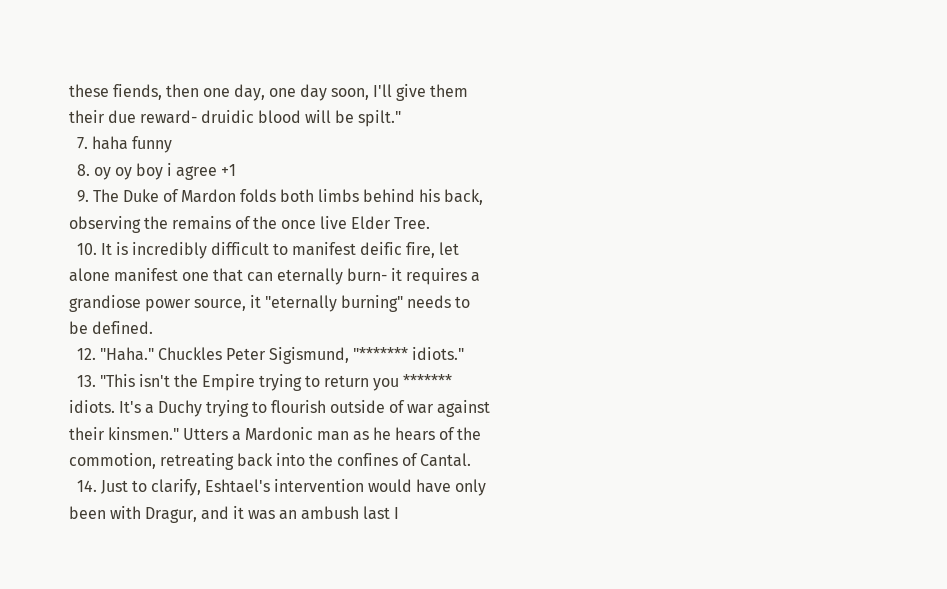these fiends, then one day, one day soon, I'll give them their due reward- druidic blood will be spilt."
  7. haha funny
  8. oy oy boy i agree +1
  9. The Duke of Mardon folds both limbs behind his back, observing the remains of the once live Elder Tree.
  10. It is incredibly difficult to manifest deific fire, let alone manifest one that can eternally burn- it requires a grandiose power source, it "eternally burning" needs to be defined.
  12. "Haha." Chuckles Peter Sigismund, "******* idiots."
  13. "This isn't the Empire trying to return you ******* idiots. It's a Duchy trying to flourish outside of war against their kinsmen." Utters a Mardonic man as he hears of the commotion, retreating back into the confines of Cantal.
  14. Just to clarify, Eshtael's intervention would have only been with Dragur, and it was an ambush last I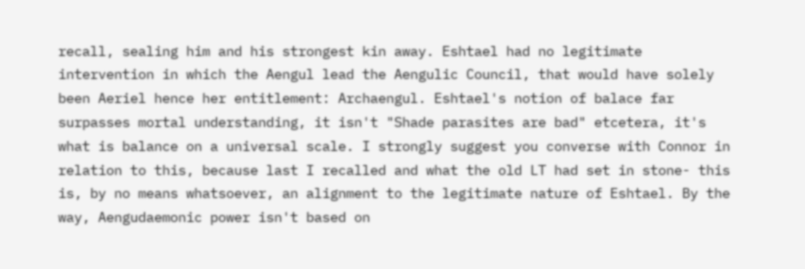recall, sealing him and his strongest kin away. Eshtael had no legitimate intervention in which the Aengul lead the Aengulic Council, that would have solely been Aeriel hence her entitlement: Archaengul. Eshtael's notion of balace far surpasses mortal understanding, it isn't "Shade parasites are bad" etcetera, it's what is balance on a universal scale. I strongly suggest you converse with Connor in relation to this, because last I recalled and what the old LT had set in stone- this is, by no means whatsoever, an alignment to the legitimate nature of Eshtael. By the way, Aengudaemonic power isn't based on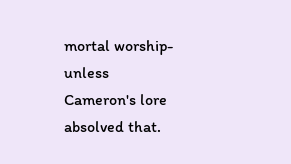mortal worship- unless Cameron's lore absolved that.